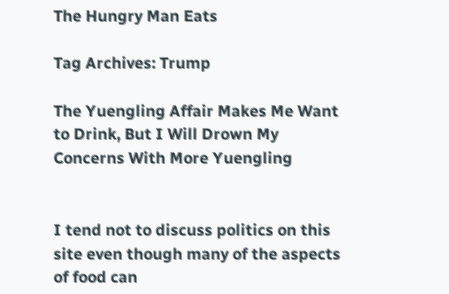The Hungry Man Eats

Tag Archives: Trump

The Yuengling Affair Makes Me Want to Drink, But I Will Drown My Concerns With More Yuengling


I tend not to discuss politics on this site even though many of the aspects of food can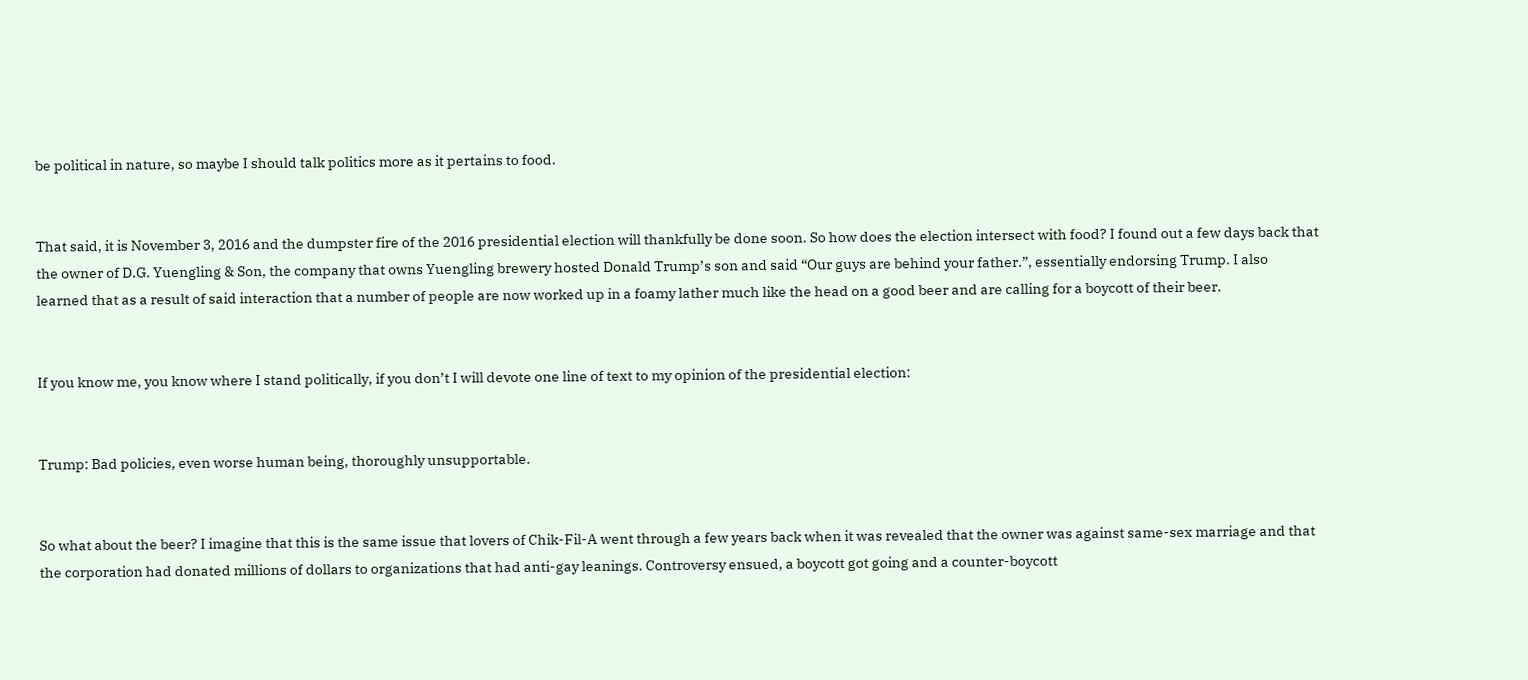be political in nature, so maybe I should talk politics more as it pertains to food.


That said, it is November 3, 2016 and the dumpster fire of the 2016 presidential election will thankfully be done soon. So how does the election intersect with food? I found out a few days back that the owner of D.G. Yuengling & Son, the company that owns Yuengling brewery hosted Donald Trump’s son and said “Our guys are behind your father.”, essentially endorsing Trump. I also learned that as a result of said interaction that a number of people are now worked up in a foamy lather much like the head on a good beer and are calling for a boycott of their beer.


If you know me, you know where I stand politically, if you don’t I will devote one line of text to my opinion of the presidential election:


Trump: Bad policies, even worse human being, thoroughly unsupportable.


So what about the beer? I imagine that this is the same issue that lovers of Chik-Fil-A went through a few years back when it was revealed that the owner was against same-sex marriage and that the corporation had donated millions of dollars to organizations that had anti-gay leanings. Controversy ensued, a boycott got going and a counter-boycott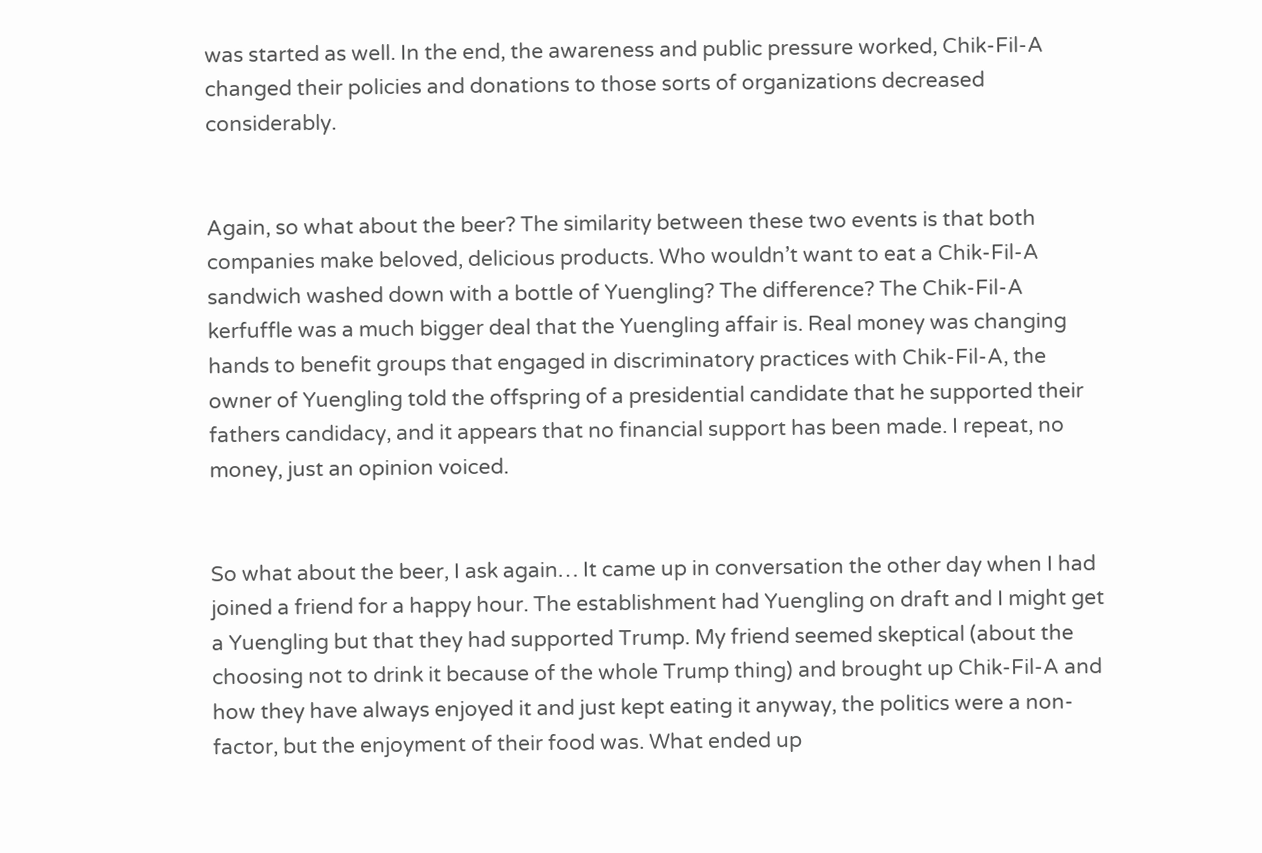was started as well. In the end, the awareness and public pressure worked, Chik-Fil-A changed their policies and donations to those sorts of organizations decreased considerably.


Again, so what about the beer? The similarity between these two events is that both companies make beloved, delicious products. Who wouldn’t want to eat a Chik-Fil-A sandwich washed down with a bottle of Yuengling? The difference? The Chik-Fil-A kerfuffle was a much bigger deal that the Yuengling affair is. Real money was changing hands to benefit groups that engaged in discriminatory practices with Chik-Fil-A, the owner of Yuengling told the offspring of a presidential candidate that he supported their fathers candidacy, and it appears that no financial support has been made. I repeat, no money, just an opinion voiced.


So what about the beer, I ask again… It came up in conversation the other day when I had joined a friend for a happy hour. The establishment had Yuengling on draft and I might get a Yuengling but that they had supported Trump. My friend seemed skeptical (about the choosing not to drink it because of the whole Trump thing) and brought up Chik-Fil-A and how they have always enjoyed it and just kept eating it anyway, the politics were a non-factor, but the enjoyment of their food was. What ended up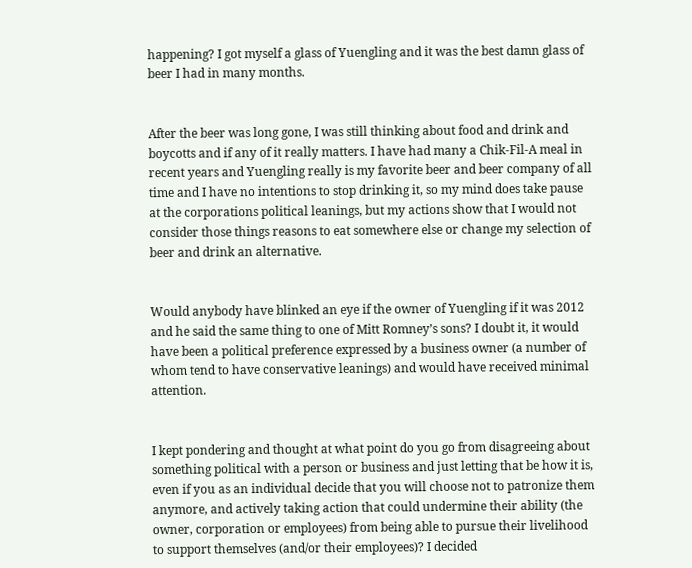happening? I got myself a glass of Yuengling and it was the best damn glass of beer I had in many months.


After the beer was long gone, I was still thinking about food and drink and boycotts and if any of it really matters. I have had many a Chik-Fil-A meal in recent years and Yuengling really is my favorite beer and beer company of all time and I have no intentions to stop drinking it, so my mind does take pause at the corporations political leanings, but my actions show that I would not consider those things reasons to eat somewhere else or change my selection of beer and drink an alternative.


Would anybody have blinked an eye if the owner of Yuengling if it was 2012 and he said the same thing to one of Mitt Romney’s sons? I doubt it, it would have been a political preference expressed by a business owner (a number of whom tend to have conservative leanings) and would have received minimal attention.


I kept pondering and thought at what point do you go from disagreeing about something political with a person or business and just letting that be how it is, even if you as an individual decide that you will choose not to patronize them anymore, and actively taking action that could undermine their ability (the owner, corporation or employees) from being able to pursue their livelihood to support themselves (and/or their employees)? I decided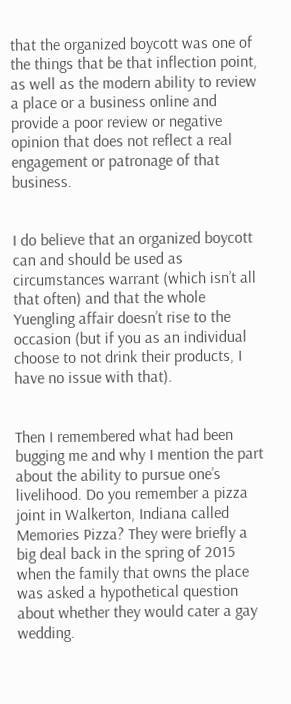that the organized boycott was one of the things that be that inflection point, as well as the modern ability to review a place or a business online and provide a poor review or negative opinion that does not reflect a real engagement or patronage of that business.


I do believe that an organized boycott can and should be used as circumstances warrant (which isn’t all that often) and that the whole Yuengling affair doesn’t rise to the occasion (but if you as an individual choose to not drink their products, I have no issue with that).


Then I remembered what had been bugging me and why I mention the part about the ability to pursue one’s livelihood. Do you remember a pizza joint in Walkerton, Indiana called Memories Pizza? They were briefly a big deal back in the spring of 2015 when the family that owns the place was asked a hypothetical question about whether they would cater a gay wedding.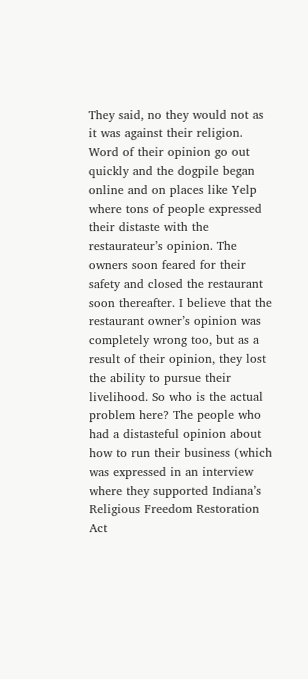They said, no they would not as it was against their religion. Word of their opinion go out quickly and the dogpile began online and on places like Yelp where tons of people expressed their distaste with the restaurateur’s opinion. The owners soon feared for their safety and closed the restaurant soon thereafter. I believe that the restaurant owner’s opinion was completely wrong too, but as a result of their opinion, they lost the ability to pursue their livelihood. So who is the actual problem here? The people who had a distasteful opinion about how to run their business (which was expressed in an interview where they supported Indiana’s Religious Freedom Restoration Act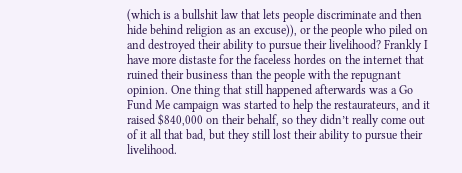(which is a bullshit law that lets people discriminate and then hide behind religion as an excuse)), or the people who piled on and destroyed their ability to pursue their livelihood? Frankly I have more distaste for the faceless hordes on the internet that ruined their business than the people with the repugnant opinion. One thing that still happened afterwards was a Go Fund Me campaign was started to help the restaurateurs, and it raised $840,000 on their behalf, so they didn’t really come out of it all that bad, but they still lost their ability to pursue their livelihood.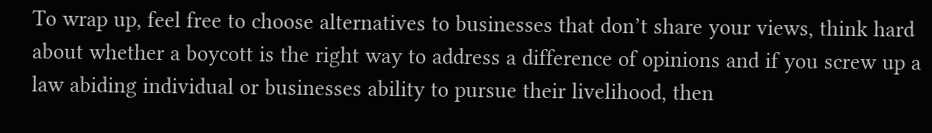To wrap up, feel free to choose alternatives to businesses that don’t share your views, think hard about whether a boycott is the right way to address a difference of opinions and if you screw up a law abiding individual or businesses ability to pursue their livelihood, then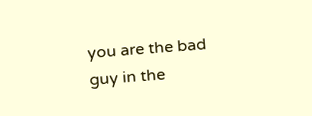you are the bad guy in the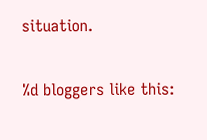situation.

%d bloggers like this: